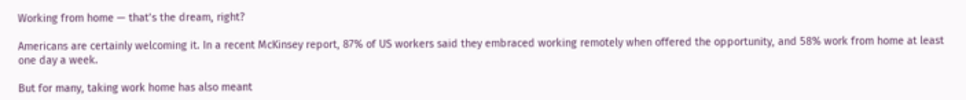Working from home — that’s the dream, right?

Americans are certainly welcoming it. In a recent McKinsey report, 87% of US workers said they embraced working remotely when offered the opportunity, and 58% work from home at least one day a week.

But for many, taking work home has also meant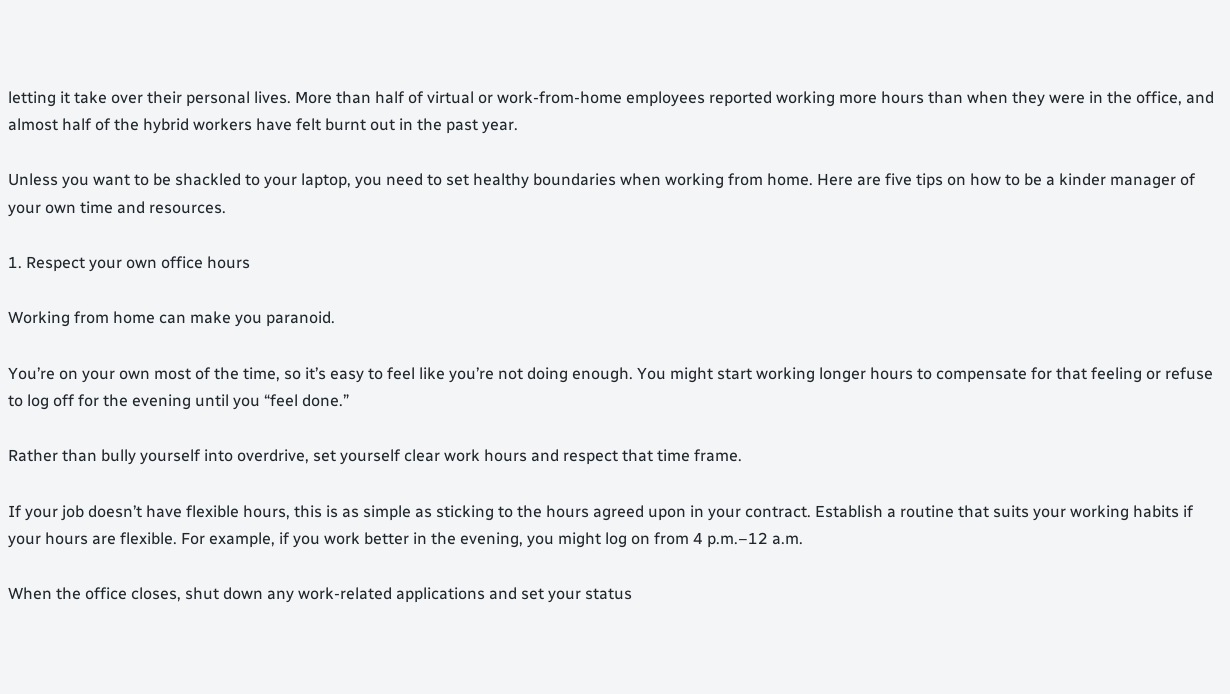letting it take over their personal lives. More than half of virtual or work-from-home employees reported working more hours than when they were in the office, and almost half of the hybrid workers have felt burnt out in the past year.

Unless you want to be shackled to your laptop, you need to set healthy boundaries when working from home. Here are five tips on how to be a kinder manager of your own time and resources.

1. Respect your own office hours

Working from home can make you paranoid.

You’re on your own most of the time, so it’s easy to feel like you’re not doing enough. You might start working longer hours to compensate for that feeling or refuse to log off for the evening until you “feel done.”

Rather than bully yourself into overdrive, set yourself clear work hours and respect that time frame.

If your job doesn’t have flexible hours, this is as simple as sticking to the hours agreed upon in your contract. Establish a routine that suits your working habits if your hours are flexible. For example, if you work better in the evening, you might log on from 4 p.m.–12 a.m.

When the office closes, shut down any work-related applications and set your status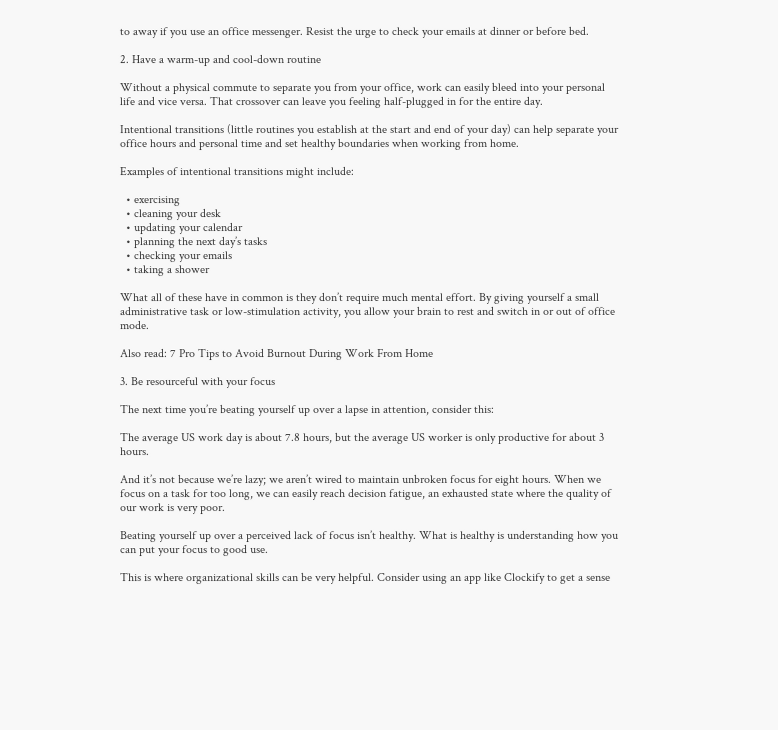to away if you use an office messenger. Resist the urge to check your emails at dinner or before bed.

2. Have a warm-up and cool-down routine

Without a physical commute to separate you from your office, work can easily bleed into your personal life and vice versa. That crossover can leave you feeling half-plugged in for the entire day.

Intentional transitions (little routines you establish at the start and end of your day) can help separate your office hours and personal time and set healthy boundaries when working from home.

Examples of intentional transitions might include:

  • exercising
  • cleaning your desk
  • updating your calendar
  • planning the next day’s tasks
  • checking your emails
  • taking a shower

What all of these have in common is they don’t require much mental effort. By giving yourself a small administrative task or low-stimulation activity, you allow your brain to rest and switch in or out of office mode.

Also read: 7 Pro Tips to Avoid Burnout During Work From Home

3. Be resourceful with your focus

The next time you’re beating yourself up over a lapse in attention, consider this:

The average US work day is about 7.8 hours, but the average US worker is only productive for about 3 hours.

And it’s not because we’re lazy; we aren’t wired to maintain unbroken focus for eight hours. When we focus on a task for too long, we can easily reach decision fatigue, an exhausted state where the quality of our work is very poor.

Beating yourself up over a perceived lack of focus isn’t healthy. What is healthy is understanding how you can put your focus to good use.

This is where organizational skills can be very helpful. Consider using an app like Clockify to get a sense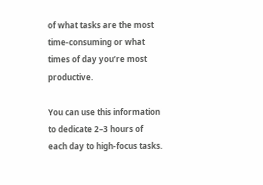of what tasks are the most time-consuming or what times of day you’re most productive.

You can use this information to dedicate 2–3 hours of each day to high-focus tasks.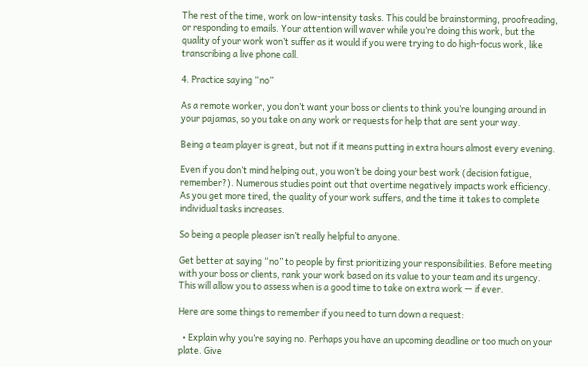The rest of the time, work on low-intensity tasks. This could be brainstorming, proofreading, or responding to emails. Your attention will waver while you’re doing this work, but the quality of your work won’t suffer as it would if you were trying to do high-focus work, like transcribing a live phone call.

4. Practice saying “no”

As a remote worker, you don’t want your boss or clients to think you’re lounging around in your pajamas, so you take on any work or requests for help that are sent your way.

Being a team player is great, but not if it means putting in extra hours almost every evening.

Even if you don’t mind helping out, you won’t be doing your best work (decision fatigue, remember?). Numerous studies point out that overtime negatively impacts work efficiency. As you get more tired, the quality of your work suffers, and the time it takes to complete individual tasks increases.

So being a people pleaser isn’t really helpful to anyone.

Get better at saying “no” to people by first prioritizing your responsibilities. Before meeting with your boss or clients, rank your work based on its value to your team and its urgency. This will allow you to assess when is a good time to take on extra work — if ever.

Here are some things to remember if you need to turn down a request:

  • Explain why you’re saying no. Perhaps you have an upcoming deadline or too much on your plate. Give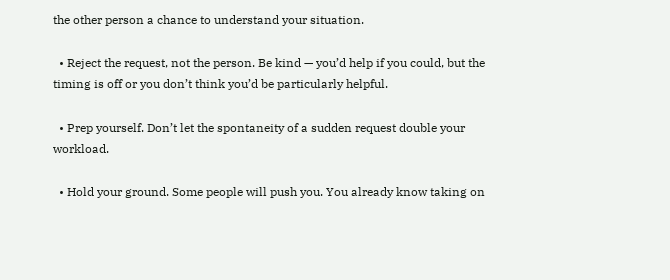the other person a chance to understand your situation.

  • Reject the request, not the person. Be kind — you’d help if you could, but the timing is off or you don’t think you’d be particularly helpful.

  • Prep yourself. Don’t let the spontaneity of a sudden request double your workload.

  • Hold your ground. Some people will push you. You already know taking on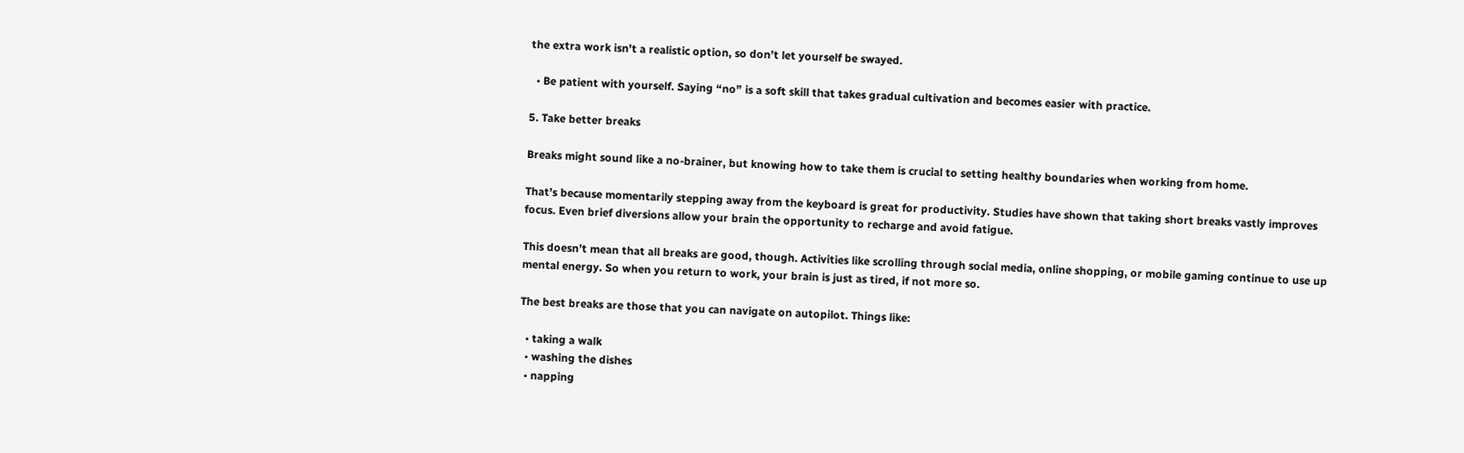the extra work isn't a realistic option, so don’t let yourself be swayed.

  • Be patient with yourself. Saying “no” is a soft skill that takes gradual cultivation and becomes easier with practice.

5. Take better breaks

Breaks might sound like a no-brainer, but knowing how to take them is crucial to setting healthy boundaries when working from home.

That’s because momentarily stepping away from the keyboard is great for productivity. Studies have shown that taking short breaks vastly improves focus. Even brief diversions allow your brain the opportunity to recharge and avoid fatigue.

This doesn’t mean that all breaks are good, though. Activities like scrolling through social media, online shopping, or mobile gaming continue to use up mental energy. So when you return to work, your brain is just as tired, if not more so.

The best breaks are those that you can navigate on autopilot. Things like:

  • taking a walk
  • washing the dishes
  • napping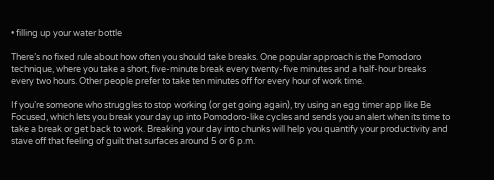• filling up your water bottle

There’s no fixed rule about how often you should take breaks. One popular approach is the Pomodoro technique, where you take a short, five-minute break every twenty-five minutes and a half-hour breaks every two hours. Other people prefer to take ten minutes off for every hour of work time.

If you’re someone who struggles to stop working (or get going again), try using an egg timer app like Be Focused, which lets you break your day up into Pomodoro-like cycles and sends you an alert when its time to take a break or get back to work. Breaking your day into chunks will help you quantify your productivity and stave off that feeling of guilt that surfaces around 5 or 6 p.m.